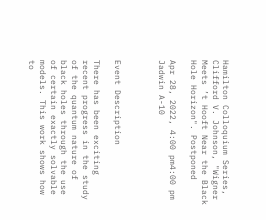Hamilton Colloquium Series, Clifford V. Johnson, "Wigner Meets ’t Hooft Near the Black Hole Horizon". Postponed

Apr 28, 2022, 4:00 pm4:00 pm
Jadwin A-10



Event Description

There has been exciting recent progress in the study of the quantum nature of black holes through the use of certain exactly solvable models. This work shows how to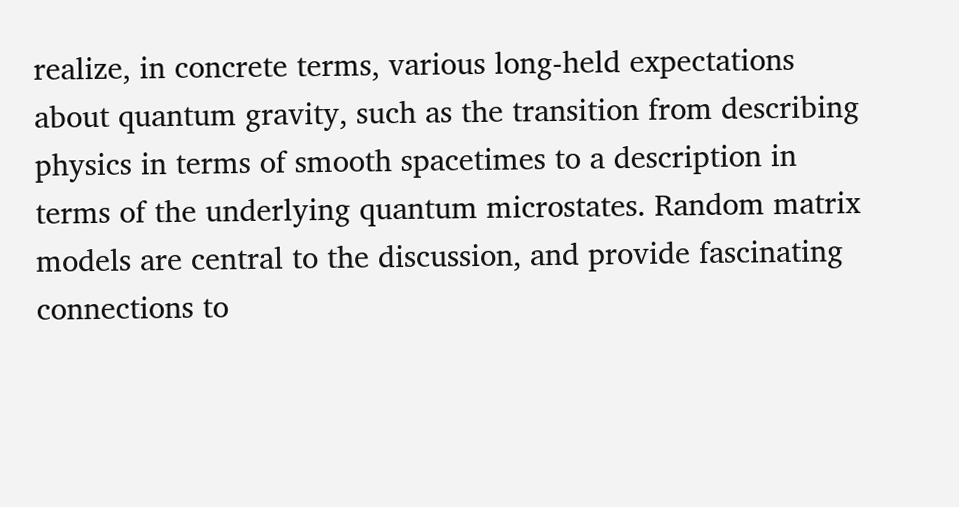realize, in concrete terms, various long-held expectations about quantum gravity, such as the transition from describing physics in terms of smooth spacetimes to a description in terms of the underlying quantum microstates. Random matrix models are central to the discussion, and provide fascinating connections to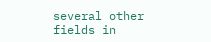several other fields in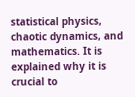statistical physics, chaotic dynamics, and mathematics. It is explained why it is crucial to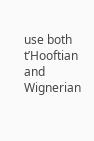use both t’Hooftian and Wignerian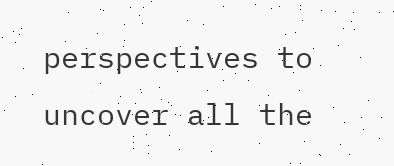perspectives to uncover all the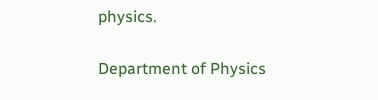physics.

Department of Physics